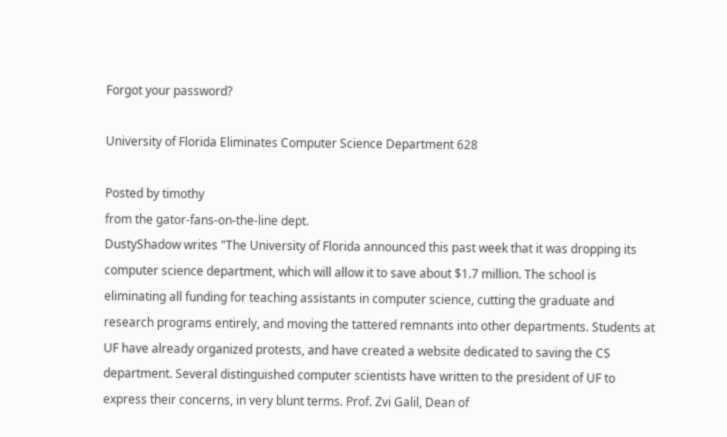Forgot your password?

University of Florida Eliminates Computer Science Department 628

Posted by timothy
from the gator-fans-on-the-line dept.
DustyShadow writes "The University of Florida announced this past week that it was dropping its computer science department, which will allow it to save about $1.7 million. The school is eliminating all funding for teaching assistants in computer science, cutting the graduate and research programs entirely, and moving the tattered remnants into other departments. Students at UF have already organized protests, and have created a website dedicated to saving the CS department. Several distinguished computer scientists have written to the president of UF to express their concerns, in very blunt terms. Prof. Zvi Galil, Dean of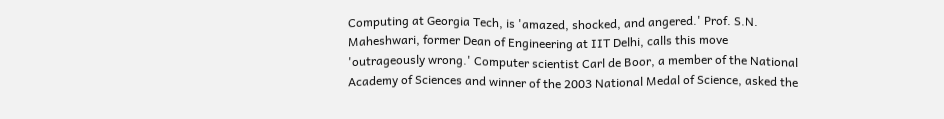Computing at Georgia Tech, is 'amazed, shocked, and angered.' Prof. S.N. Maheshwari, former Dean of Engineering at IIT Delhi, calls this move 'outrageously wrong.' Computer scientist Carl de Boor, a member of the National Academy of Sciences and winner of the 2003 National Medal of Science, asked the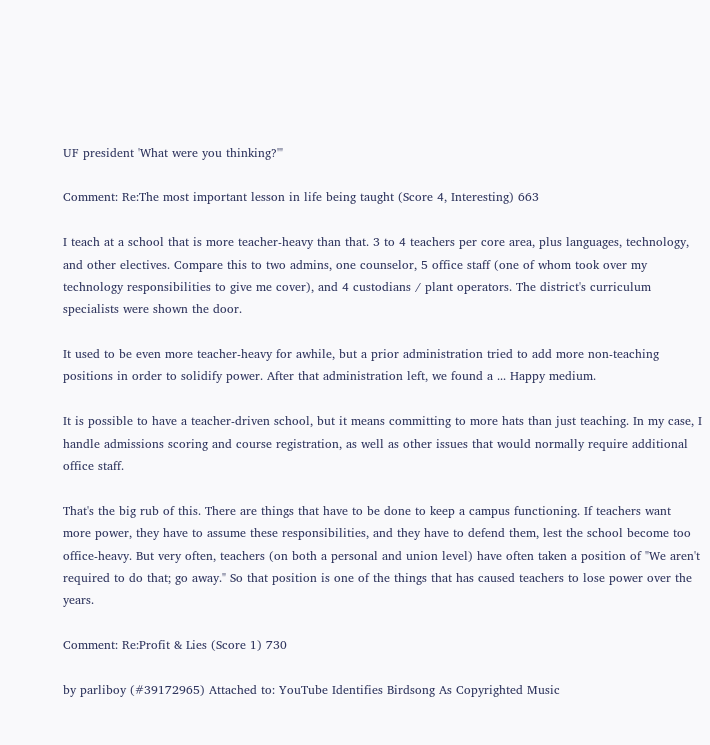UF president 'What were you thinking?'"

Comment: Re:The most important lesson in life being taught (Score 4, Interesting) 663

I teach at a school that is more teacher-heavy than that. 3 to 4 teachers per core area, plus languages, technology, and other electives. Compare this to two admins, one counselor, 5 office staff (one of whom took over my technology responsibilities to give me cover), and 4 custodians / plant operators. The district's curriculum specialists were shown the door.

It used to be even more teacher-heavy for awhile, but a prior administration tried to add more non-teaching positions in order to solidify power. After that administration left, we found a ... Happy medium.

It is possible to have a teacher-driven school, but it means committing to more hats than just teaching. In my case, I handle admissions scoring and course registration, as well as other issues that would normally require additional office staff.

That's the big rub of this. There are things that have to be done to keep a campus functioning. If teachers want more power, they have to assume these responsibilities, and they have to defend them, lest the school become too office-heavy. But very often, teachers (on both a personal and union level) have often taken a position of "We aren't required to do that; go away." So that position is one of the things that has caused teachers to lose power over the years.

Comment: Re:Profit & Lies (Score 1) 730

by parliboy (#39172965) Attached to: YouTube Identifies Birdsong As Copyrighted Music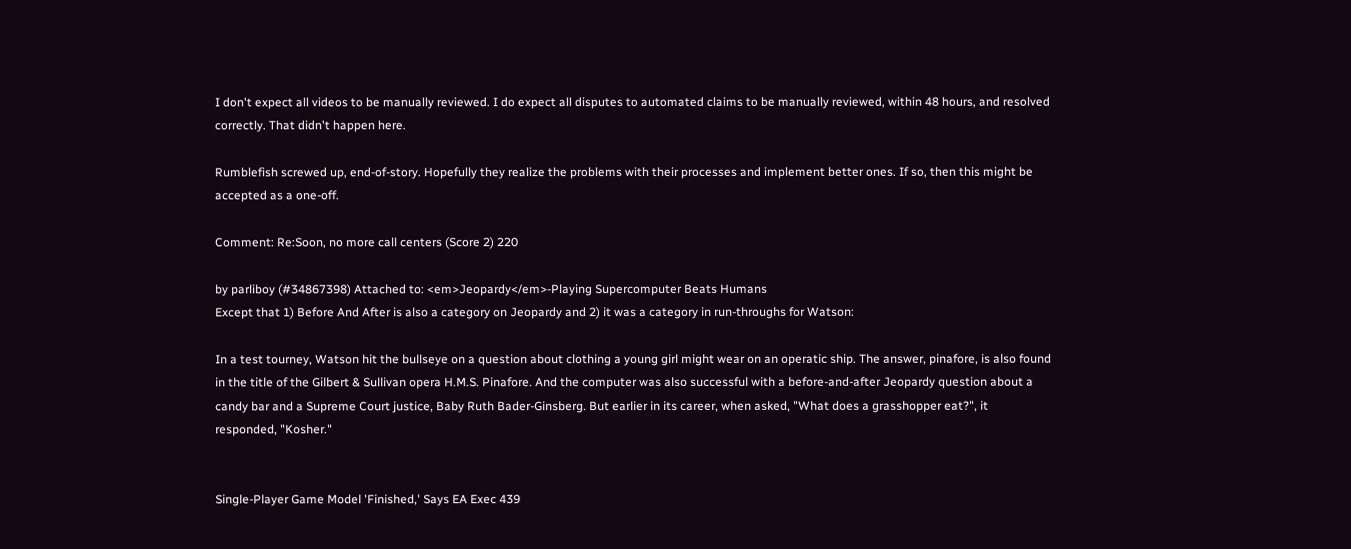I don't expect all videos to be manually reviewed. I do expect all disputes to automated claims to be manually reviewed, within 48 hours, and resolved correctly. That didn't happen here.

Rumblefish screwed up, end-of-story. Hopefully they realize the problems with their processes and implement better ones. If so, then this might be accepted as a one-off.

Comment: Re:Soon, no more call centers (Score 2) 220

by parliboy (#34867398) Attached to: <em>Jeopardy</em>-Playing Supercomputer Beats Humans
Except that 1) Before And After is also a category on Jeopardy and 2) it was a category in run-throughs for Watson:

In a test tourney, Watson hit the bullseye on a question about clothing a young girl might wear on an operatic ship. The answer, pinafore, is also found in the title of the Gilbert & Sullivan opera H.M.S. Pinafore. And the computer was also successful with a before-and-after Jeopardy question about a candy bar and a Supreme Court justice, Baby Ruth Bader-Ginsberg. But earlier in its career, when asked, "What does a grasshopper eat?", it responded, "Kosher."


Single-Player Game Model 'Finished,' Says EA Exec 439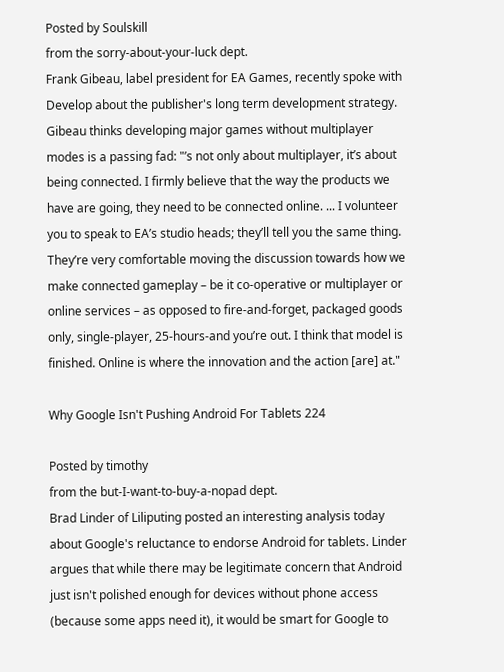Posted by Soulskill
from the sorry-about-your-luck dept.
Frank Gibeau, label president for EA Games, recently spoke with Develop about the publisher's long term development strategy. Gibeau thinks developing major games without multiplayer modes is a passing fad: "’s not only about multiplayer, it’s about being connected. I firmly believe that the way the products we have are going, they need to be connected online. ... I volunteer you to speak to EA’s studio heads; they’ll tell you the same thing. They’re very comfortable moving the discussion towards how we make connected gameplay – be it co-operative or multiplayer or online services – as opposed to fire-and-forget, packaged goods only, single-player, 25-hours-and you’re out. I think that model is finished. Online is where the innovation and the action [are] at."

Why Google Isn't Pushing Android For Tablets 224

Posted by timothy
from the but-I-want-to-buy-a-nopad dept.
Brad Linder of Liliputing posted an interesting analysis today about Google's reluctance to endorse Android for tablets. Linder argues that while there may be legitimate concern that Android just isn't polished enough for devices without phone access (because some apps need it), it would be smart for Google to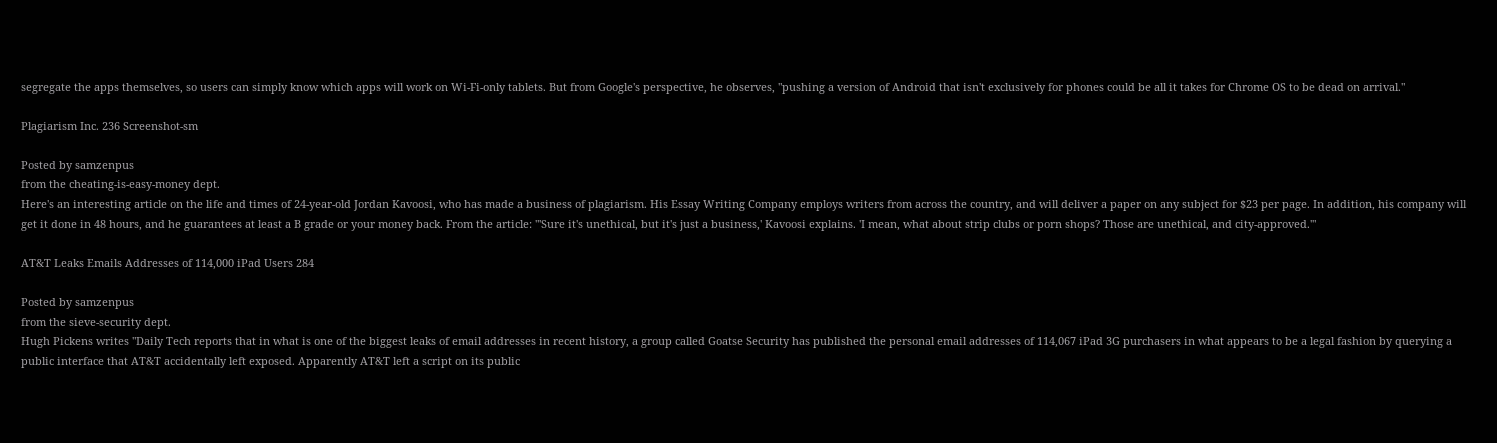segregate the apps themselves, so users can simply know which apps will work on Wi-Fi-only tablets. But from Google's perspective, he observes, "pushing a version of Android that isn't exclusively for phones could be all it takes for Chrome OS to be dead on arrival."

Plagiarism Inc. 236 Screenshot-sm

Posted by samzenpus
from the cheating-is-easy-money dept.
Here's an interesting article on the life and times of 24-year-old Jordan Kavoosi, who has made a business of plagiarism. His Essay Writing Company employs writers from across the country, and will deliver a paper on any subject for $23 per page. In addition, his company will get it done in 48 hours, and he guarantees at least a B grade or your money back. From the article: "'Sure it's unethical, but it's just a business,' Kavoosi explains. 'I mean, what about strip clubs or porn shops? Those are unethical, and city-approved.'"

AT&T Leaks Emails Addresses of 114,000 iPad Users 284

Posted by samzenpus
from the sieve-security dept.
Hugh Pickens writes "Daily Tech reports that in what is one of the biggest leaks of email addresses in recent history, a group called Goatse Security has published the personal email addresses of 114,067 iPad 3G purchasers in what appears to be a legal fashion by querying a public interface that AT&T accidentally left exposed. Apparently AT&T left a script on its public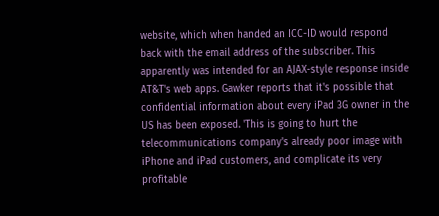website, which when handed an ICC-ID would respond back with the email address of the subscriber. This apparently was intended for an AJAX-style response inside AT&T's web apps. Gawker reports that it's possible that confidential information about every iPad 3G owner in the US has been exposed. 'This is going to hurt the telecommunications company's already poor image with iPhone and iPad customers, and complicate its very profitable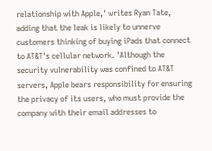relationship with Apple,' writes Ryan Tate, adding that the leak is likely to unnerve customers thinking of buying iPads that connect to AT&T's cellular network. 'Although the security vulnerability was confined to AT&T servers, Apple bears responsibility for ensuring the privacy of its users, who must provide the company with their email addresses to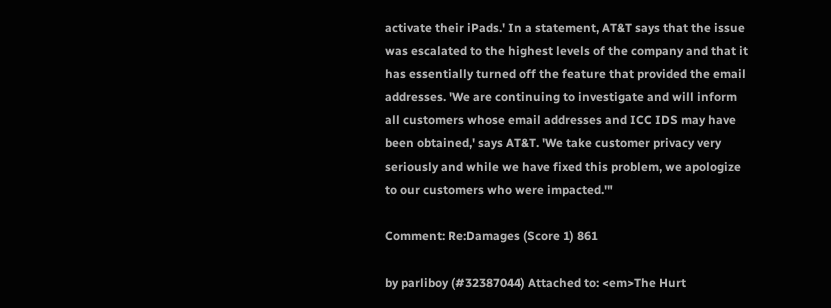activate their iPads.' In a statement, AT&T says that the issue was escalated to the highest levels of the company and that it has essentially turned off the feature that provided the email addresses. 'We are continuing to investigate and will inform all customers whose email addresses and ICC IDS may have been obtained,' says AT&T. 'We take customer privacy very seriously and while we have fixed this problem, we apologize to our customers who were impacted.'"

Comment: Re:Damages (Score 1) 861

by parliboy (#32387044) Attached to: <em>The Hurt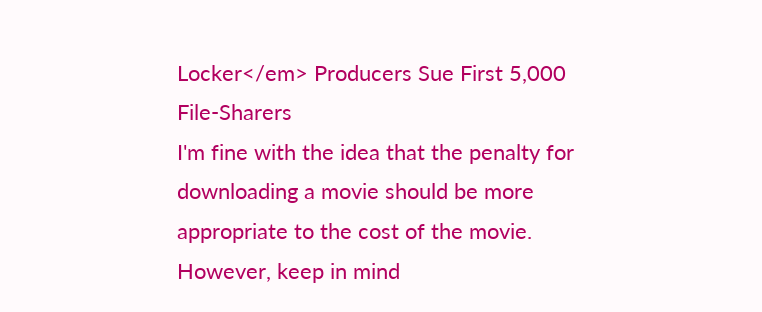Locker</em> Producers Sue First 5,000 File-Sharers
I'm fine with the idea that the penalty for downloading a movie should be more appropriate to the cost of the movie. However, keep in mind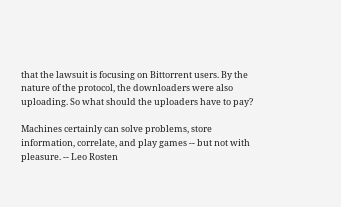that the lawsuit is focusing on Bittorrent users. By the nature of the protocol, the downloaders were also uploading. So what should the uploaders have to pay?

Machines certainly can solve problems, store information, correlate, and play games -- but not with pleasure. -- Leo Rosten